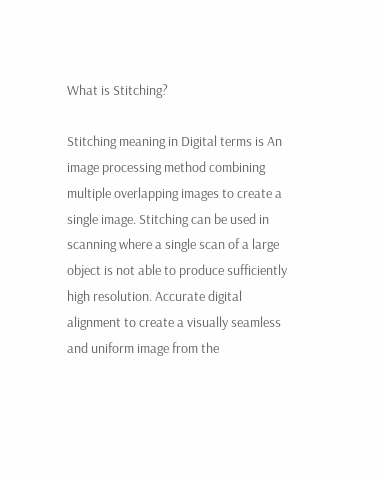What is Stitching?

Stitching meaning in Digital terms is An image processing method combining multiple overlapping images to create a single image. Stitching can be used in scanning where a single scan of a large object is not able to produce sufficiently high resolution. Accurate digital alignment to create a visually seamless and uniform image from the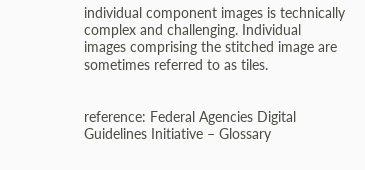individual component images is technically complex and challenging. Individual images comprising the stitched image are sometimes referred to as tiles.


reference: Federal Agencies Digital Guidelines Initiative – Glossary